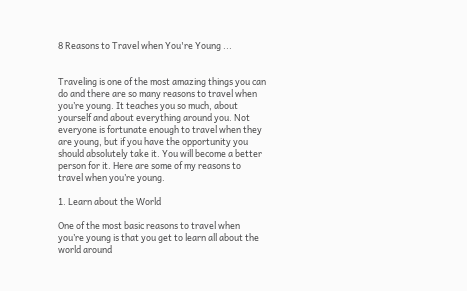8 Reasons to Travel when You're Young ...


Traveling is one of the most amazing things you can do and there are so many reasons to travel when you’re young. It teaches you so much, about yourself and about everything around you. Not everyone is fortunate enough to travel when they are young, but if you have the opportunity you should absolutely take it. You will become a better person for it. Here are some of my reasons to travel when you’re young.

1. Learn about the World

One of the most basic reasons to travel when you’re young is that you get to learn all about the world around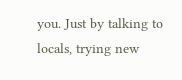you. Just by talking to locals, trying new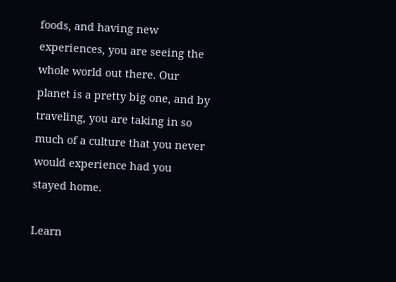foods, and having new experiences, you are seeing the whole world out there. Our planet is a pretty big one, and by traveling, you are taking in so much of a culture that you never would experience had you stayed home.

Learn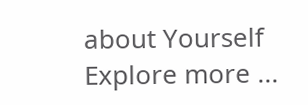about Yourself
Explore more ...